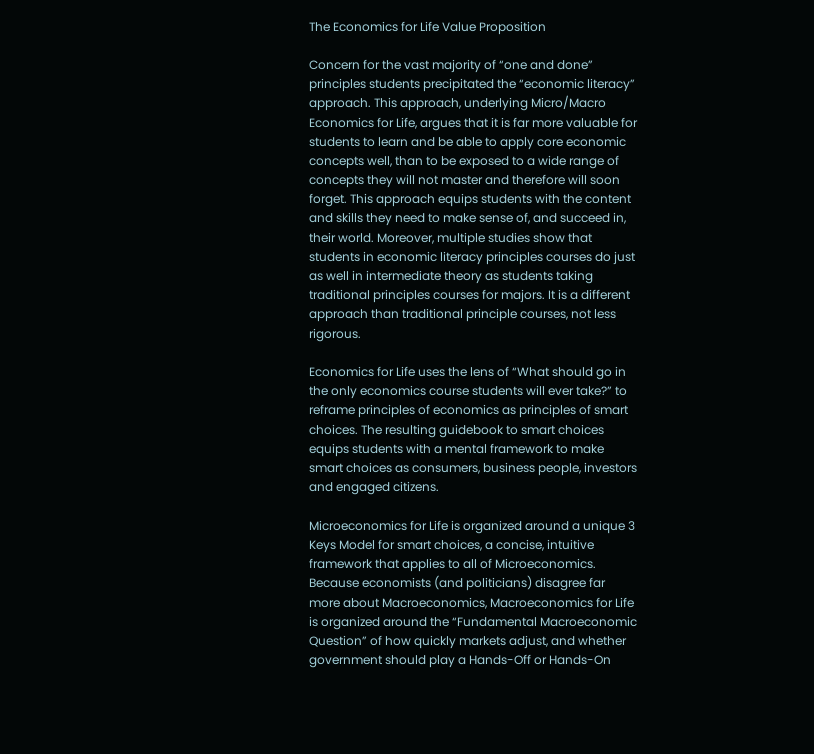The Economics for Life Value Proposition

Concern for the vast majority of “one and done” principles students precipitated the “economic literacy” approach. This approach, underlying Micro/Macro Economics for Life, argues that it is far more valuable for students to learn and be able to apply core economic concepts well, than to be exposed to a wide range of concepts they will not master and therefore will soon forget. This approach equips students with the content and skills they need to make sense of, and succeed in, their world. Moreover, multiple studies show that students in economic literacy principles courses do just as well in intermediate theory as students taking traditional principles courses for majors. It is a different approach than traditional principle courses, not less rigorous.

Economics for Life uses the lens of “What should go in the only economics course students will ever take?” to reframe principles of economics as principles of smart choices. The resulting guidebook to smart choices equips students with a mental framework to make smart choices as consumers, business people, investors and engaged citizens.

Microeconomics for Life is organized around a unique 3 Keys Model for smart choices, a concise, intuitive framework that applies to all of Microeconomics. Because economists (and politicians) disagree far more about Macroeconomics, Macroeconomics for Life is organized around the “Fundamental Macroeconomic Question” of how quickly markets adjust, and whether government should play a Hands-Off or Hands-On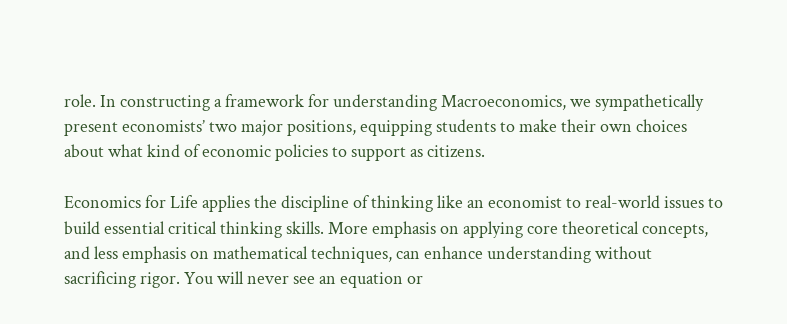role. In constructing a framework for understanding Macroeconomics, we sympathetically present economists’ two major positions, equipping students to make their own choices about what kind of economic policies to support as citizens.

Economics for Life applies the discipline of thinking like an economist to real-world issues to build essential critical thinking skills. More emphasis on applying core theoretical concepts, and less emphasis on mathematical techniques, can enhance understanding without sacrificing rigor. You will never see an equation or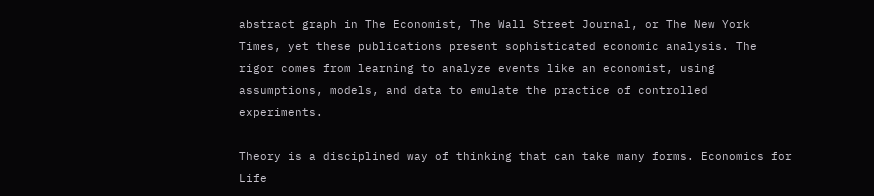abstract graph in The Economist, The Wall Street Journal, or The New York Times, yet these publications present sophisticated economic analysis. The rigor comes from learning to analyze events like an economist, using assumptions, models, and data to emulate the practice of controlled experiments.

Theory is a disciplined way of thinking that can take many forms. Economics for Life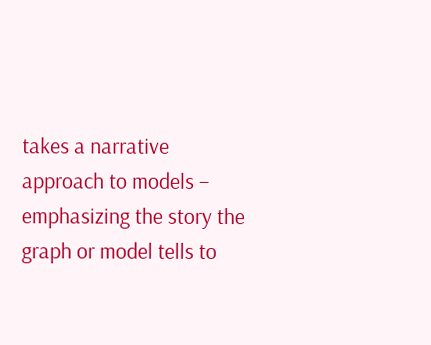takes a narrative approach to models – emphasizing the story the graph or model tells to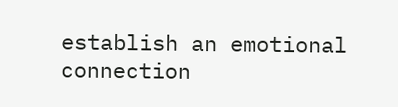establish an emotional connection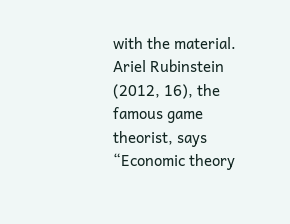with the material. Ariel Rubinstein (2012, 16), the famous game theorist, says “Economic theory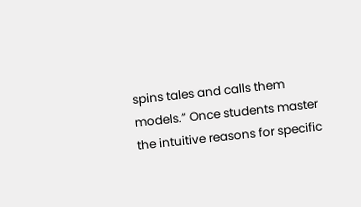spins tales and calls them models.” Once students master the intuitive reasons for specific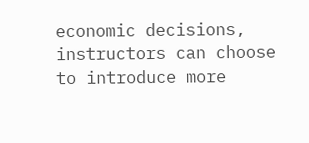economic decisions, instructors can choose to introduce more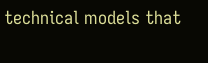technical models that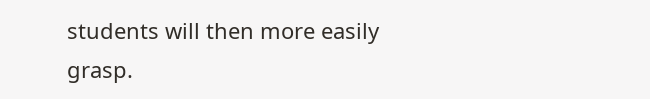students will then more easily grasp.